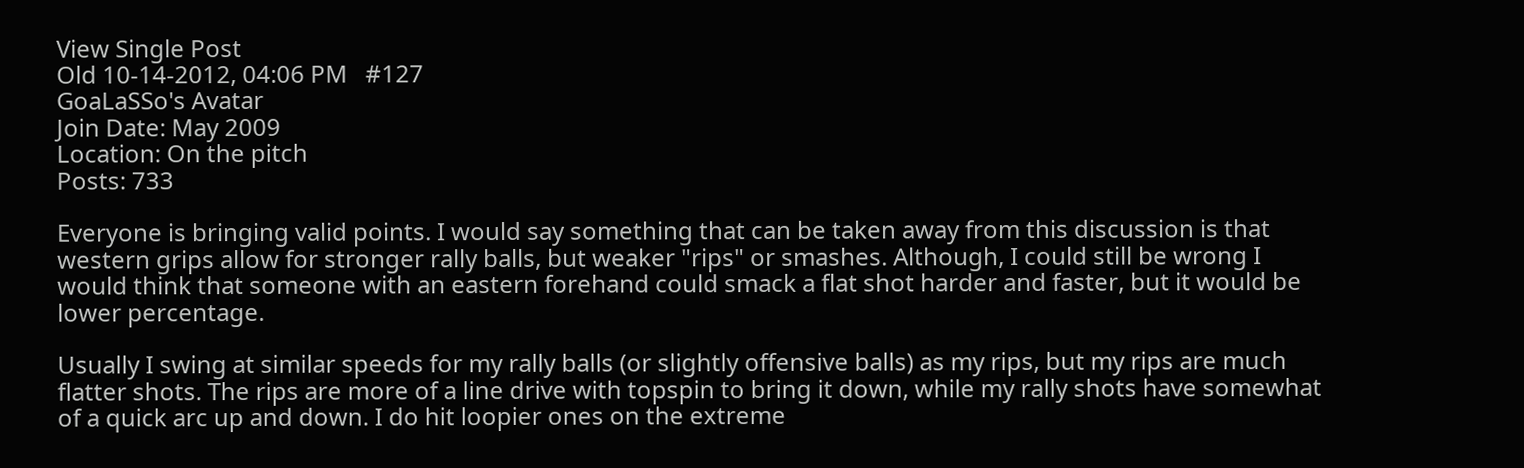View Single Post
Old 10-14-2012, 04:06 PM   #127
GoaLaSSo's Avatar
Join Date: May 2009
Location: On the pitch
Posts: 733

Everyone is bringing valid points. I would say something that can be taken away from this discussion is that western grips allow for stronger rally balls, but weaker "rips" or smashes. Although, I could still be wrong I would think that someone with an eastern forehand could smack a flat shot harder and faster, but it would be lower percentage.

Usually I swing at similar speeds for my rally balls (or slightly offensive balls) as my rips, but my rips are much flatter shots. The rips are more of a line drive with topspin to bring it down, while my rally shots have somewhat of a quick arc up and down. I do hit loopier ones on the extreme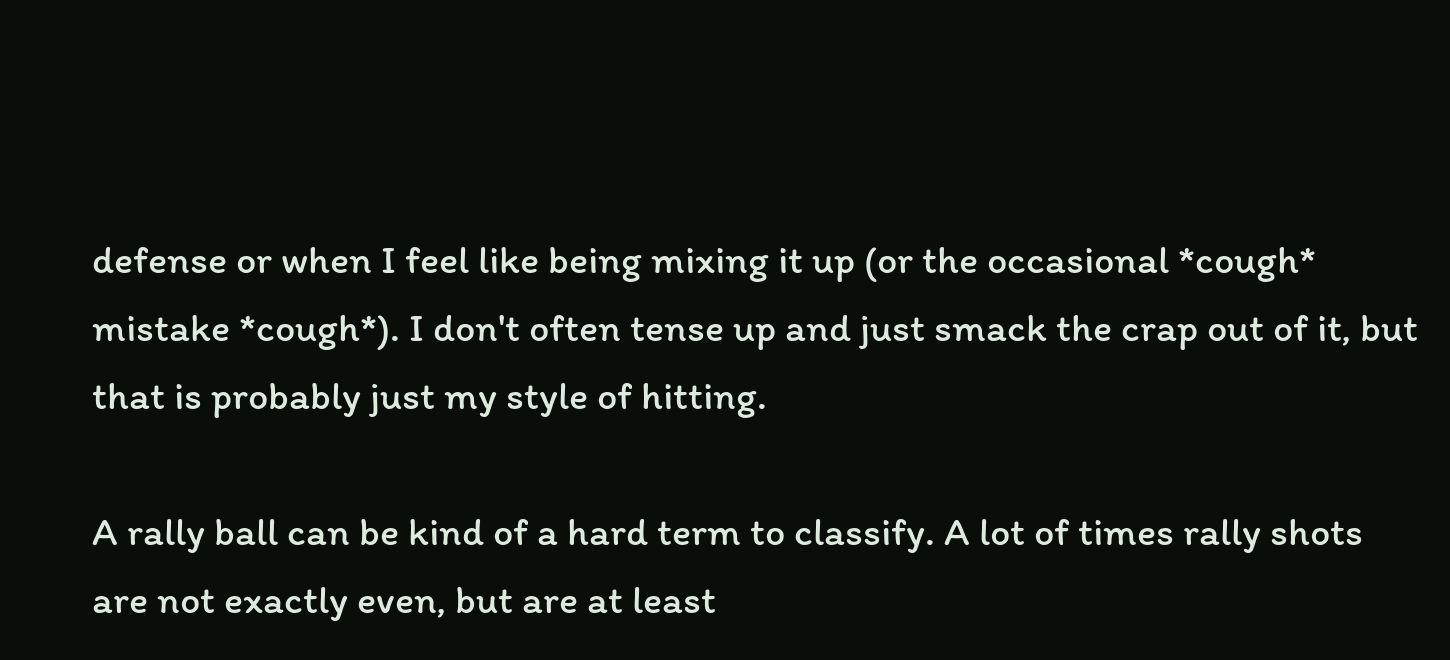defense or when I feel like being mixing it up (or the occasional *cough* mistake *cough*). I don't often tense up and just smack the crap out of it, but that is probably just my style of hitting.

A rally ball can be kind of a hard term to classify. A lot of times rally shots are not exactly even, but are at least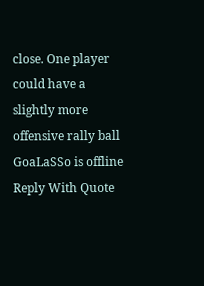close. One player could have a slightly more offensive rally ball
GoaLaSSo is offline   Reply With Quote